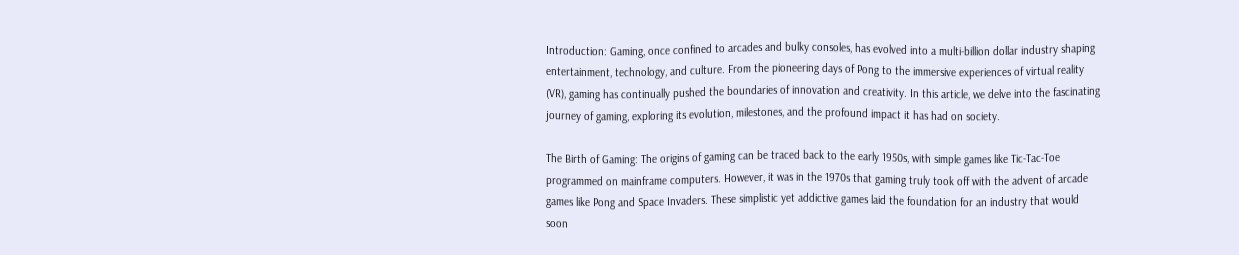Introduction: Gaming, once confined to arcades and bulky consoles, has evolved into a multi-billion dollar industry shaping entertainment, technology, and culture. From the pioneering days of Pong to the immersive experiences of virtual reality (VR), gaming has continually pushed the boundaries of innovation and creativity. In this article, we delve into the fascinating journey of gaming, exploring its evolution, milestones, and the profound impact it has had on society.

The Birth of Gaming: The origins of gaming can be traced back to the early 1950s, with simple games like Tic-Tac-Toe programmed on mainframe computers. However, it was in the 1970s that gaming truly took off with the advent of arcade games like Pong and Space Invaders. These simplistic yet addictive games laid the foundation for an industry that would soon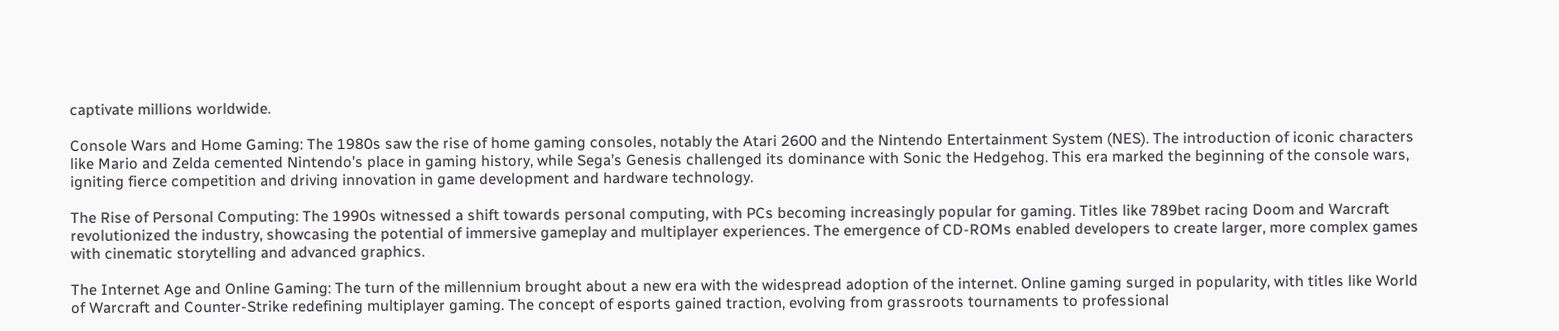captivate millions worldwide.

Console Wars and Home Gaming: The 1980s saw the rise of home gaming consoles, notably the Atari 2600 and the Nintendo Entertainment System (NES). The introduction of iconic characters like Mario and Zelda cemented Nintendo’s place in gaming history, while Sega’s Genesis challenged its dominance with Sonic the Hedgehog. This era marked the beginning of the console wars, igniting fierce competition and driving innovation in game development and hardware technology.

The Rise of Personal Computing: The 1990s witnessed a shift towards personal computing, with PCs becoming increasingly popular for gaming. Titles like 789bet racing Doom and Warcraft revolutionized the industry, showcasing the potential of immersive gameplay and multiplayer experiences. The emergence of CD-ROMs enabled developers to create larger, more complex games with cinematic storytelling and advanced graphics.

The Internet Age and Online Gaming: The turn of the millennium brought about a new era with the widespread adoption of the internet. Online gaming surged in popularity, with titles like World of Warcraft and Counter-Strike redefining multiplayer gaming. The concept of esports gained traction, evolving from grassroots tournaments to professional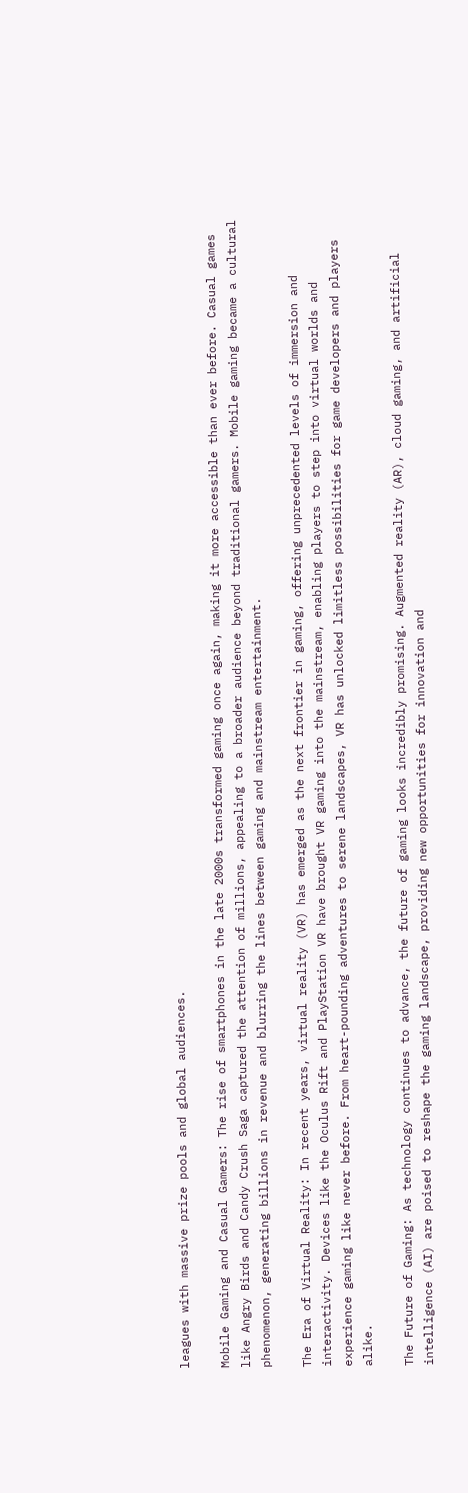leagues with massive prize pools and global audiences.

Mobile Gaming and Casual Gamers: The rise of smartphones in the late 2000s transformed gaming once again, making it more accessible than ever before. Casual games like Angry Birds and Candy Crush Saga captured the attention of millions, appealing to a broader audience beyond traditional gamers. Mobile gaming became a cultural phenomenon, generating billions in revenue and blurring the lines between gaming and mainstream entertainment.

The Era of Virtual Reality: In recent years, virtual reality (VR) has emerged as the next frontier in gaming, offering unprecedented levels of immersion and interactivity. Devices like the Oculus Rift and PlayStation VR have brought VR gaming into the mainstream, enabling players to step into virtual worlds and experience gaming like never before. From heart-pounding adventures to serene landscapes, VR has unlocked limitless possibilities for game developers and players alike.

The Future of Gaming: As technology continues to advance, the future of gaming looks incredibly promising. Augmented reality (AR), cloud gaming, and artificial intelligence (AI) are poised to reshape the gaming landscape, providing new opportunities for innovation and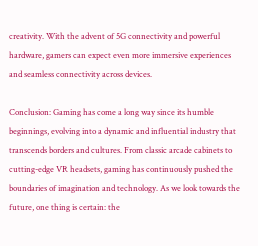creativity. With the advent of 5G connectivity and powerful hardware, gamers can expect even more immersive experiences and seamless connectivity across devices.

Conclusion: Gaming has come a long way since its humble beginnings, evolving into a dynamic and influential industry that transcends borders and cultures. From classic arcade cabinets to cutting-edge VR headsets, gaming has continuously pushed the boundaries of imagination and technology. As we look towards the future, one thing is certain: the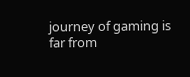journey of gaming is far from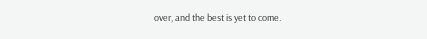over, and the best is yet to come.